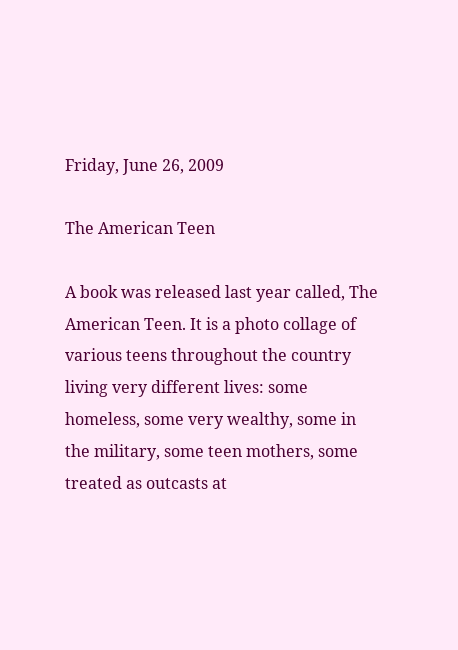Friday, June 26, 2009

The American Teen

A book was released last year called, The American Teen. It is a photo collage of various teens throughout the country living very different lives: some homeless, some very wealthy, some in the military, some teen mothers, some treated as outcasts at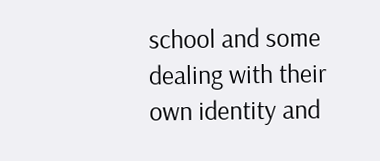school and some dealing with their own identity and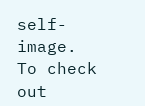self-image. To check out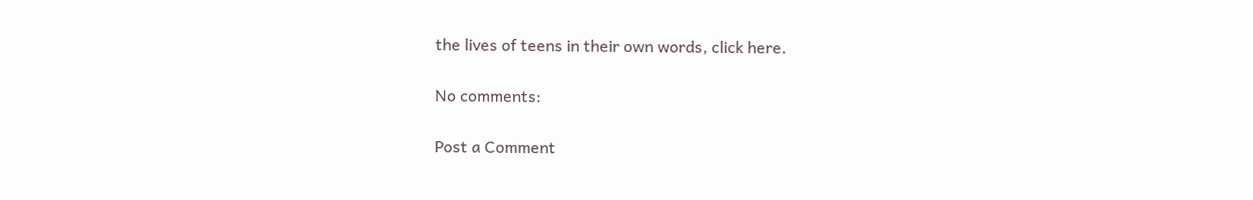the lives of teens in their own words, click here.

No comments:

Post a Comment